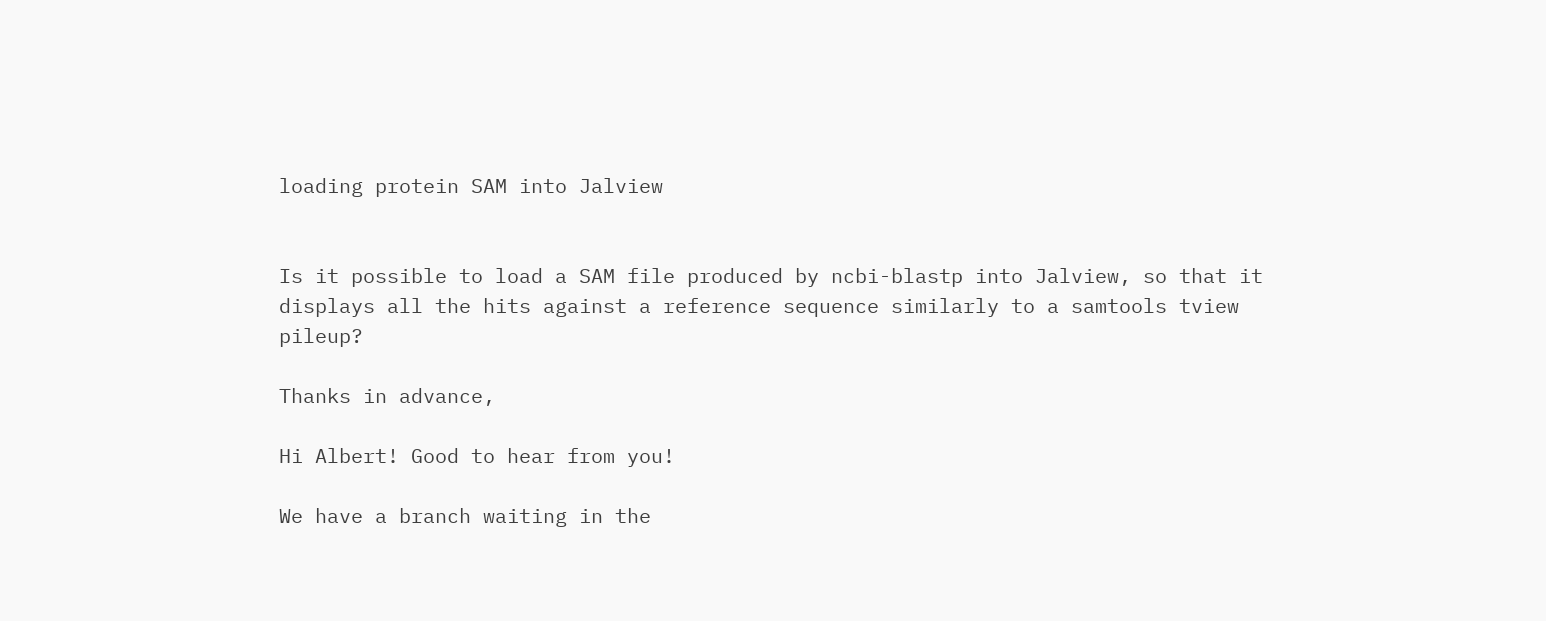loading protein SAM into Jalview


Is it possible to load a SAM file produced by ncbi-blastp into Jalview, so that it displays all the hits against a reference sequence similarly to a samtools tview pileup?

Thanks in advance,

Hi Albert! Good to hear from you!

We have a branch waiting in the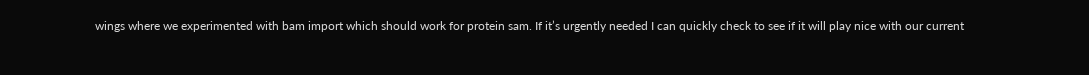wings where we experimented with bam import which should work for protein sam. If it’s urgently needed I can quickly check to see if it will play nice with our current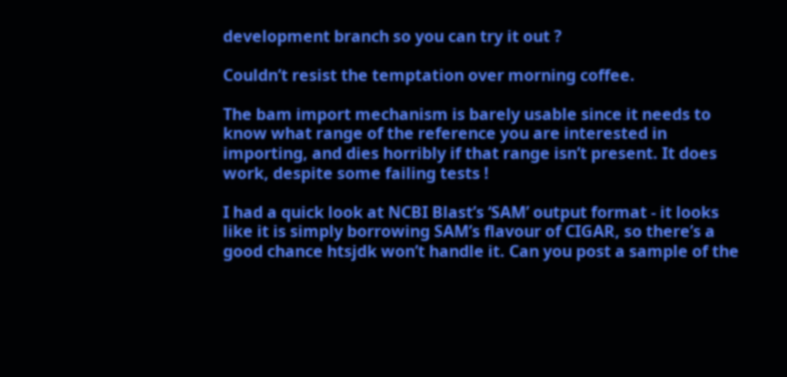development branch so you can try it out ?

Couldn’t resist the temptation over morning coffee.

The bam import mechanism is barely usable since it needs to know what range of the reference you are interested in importing, and dies horribly if that range isn’t present. It does work, despite some failing tests !

I had a quick look at NCBI Blast’s ‘SAM’ output format - it looks like it is simply borrowing SAM’s flavour of CIGAR, so there’s a good chance htsjdk won’t handle it. Can you post a sample of the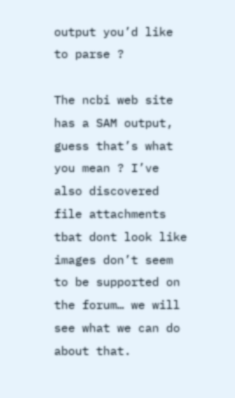output you’d like to parse ?

The ncbi web site has a SAM output, guess that’s what you mean ? I’ve also discovered file attachments tbat dont look like images don’t seem to be supported on the forum… we will see what we can do about that.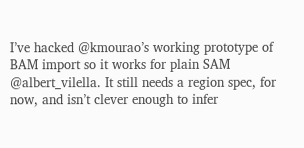I’ve hacked @kmourao’s working prototype of BAM import so it works for plain SAM @albert_vilella. It still needs a region spec, for now, and isn’t clever enough to infer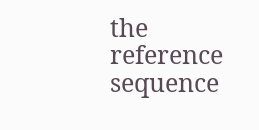the reference sequence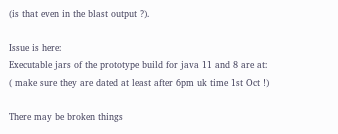(is that even in the blast output ?).

Issue is here:
Executable jars of the prototype build for java 11 and 8 are at:
( make sure they are dated at least after 6pm uk time 1st Oct !)

There may be broken things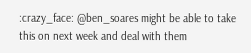:crazy_face: @ben_soares might be able to take this on next week and deal with them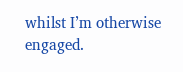whilst I’m otherwise engaged.